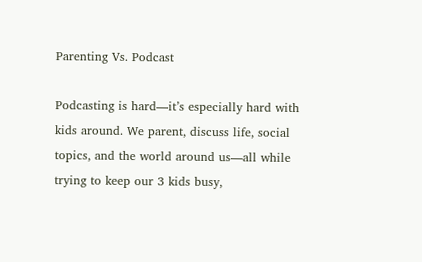Parenting Vs. Podcast

Podcasting is hard—it’s especially hard with kids around. We parent, discuss life, social topics, and the world around us—all while trying to keep our 3 kids busy,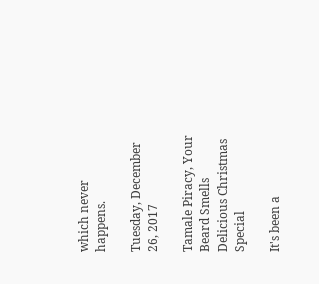which never happens.

Tuesday, December 26, 2017

Tamale Piracy, Your Beard Smells Delicious Christmas Special

It's been a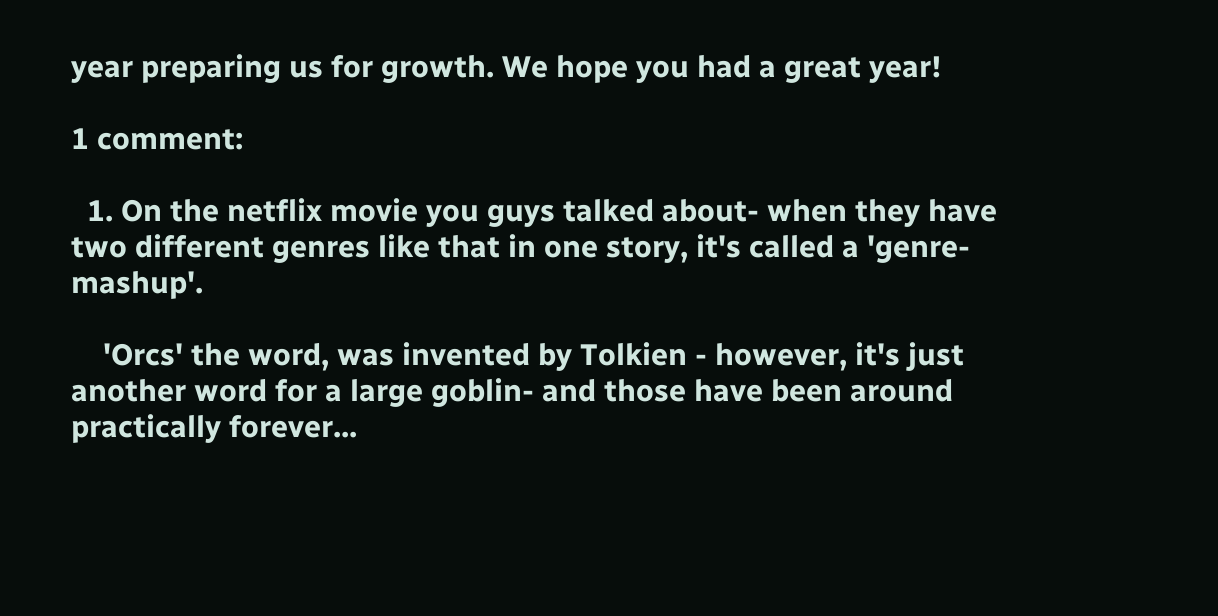year preparing us for growth. We hope you had a great year!

1 comment:

  1. On the netflix movie you guys talked about- when they have two different genres like that in one story, it's called a 'genre-mashup'.

    'Orcs' the word, was invented by Tolkien - however, it's just another word for a large goblin- and those have been around practically forever...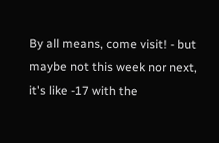By all means, come visit! - but maybe not this week nor next, it's like -17 with the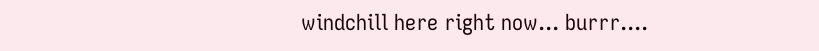windchill here right now... burrr....